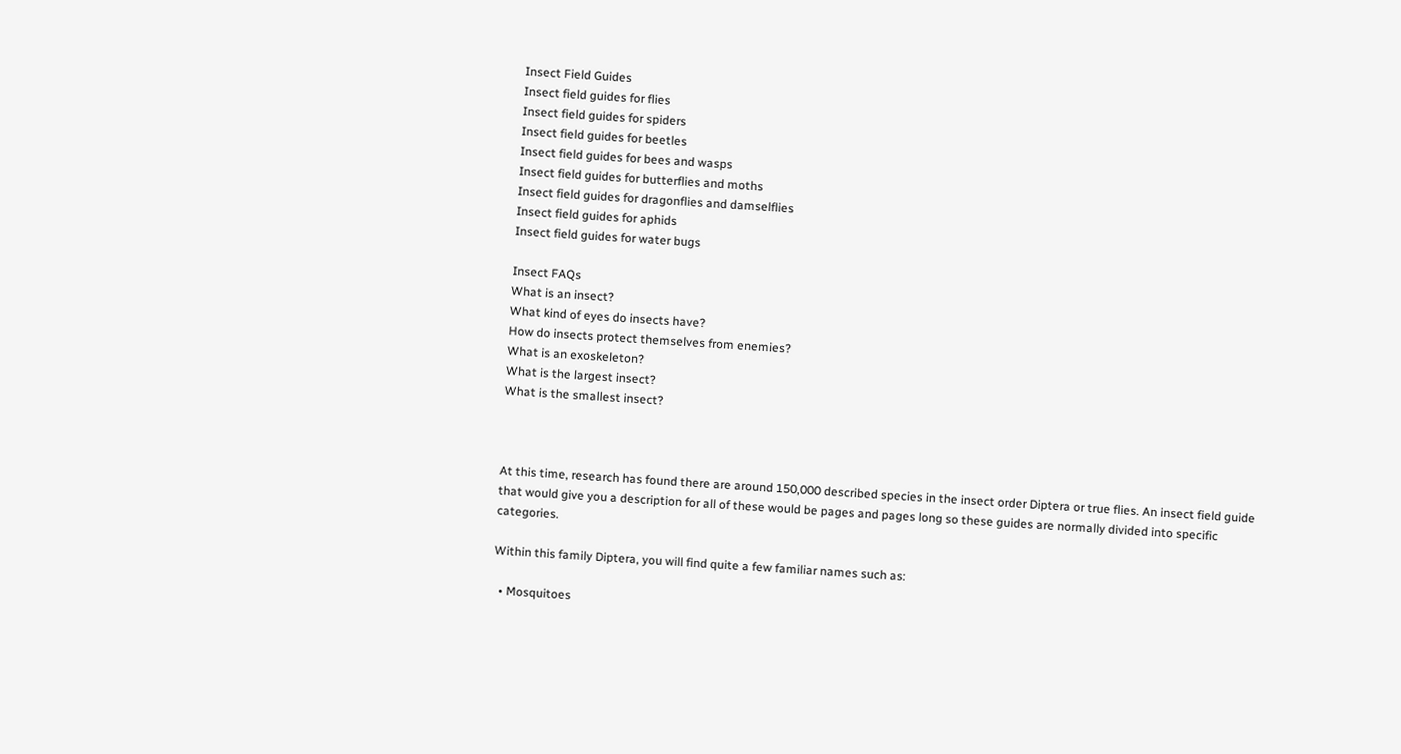Insect Field Guides
Insect field guides for flies
Insect field guides for spiders
Insect field guides for beetles
Insect field guides for bees and wasps
Insect field guides for butterflies and moths
Insect field guides for dragonflies and damselflies
Insect field guides for aphids
Insect field guides for water bugs

Insect FAQs
What is an insect?
What kind of eyes do insects have?
How do insects protect themselves from enemies?
What is an exoskeleton?
What is the largest insect?
What is the smallest insect?



At this time, research has found there are around 150,000 described species in the insect order Diptera or true flies. An insect field guide that would give you a description for all of these would be pages and pages long so these guides are normally divided into specific categories.

Within this family Diptera, you will find quite a few familiar names such as:

  • Mosquitoes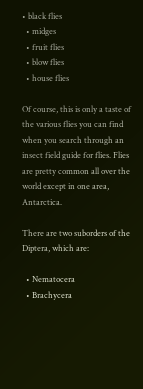• black flies
  • midges
  • fruit flies
  • blow flies
  • house flies

Of course, this is only a taste of the various flies you can find when you search through an insect field guide for flies. Flies are pretty common all over the world except in one area, Antarctica.

There are two suborders of the Diptera, which are:

  • Nematocera
  • Brachycera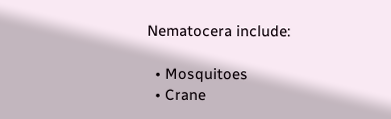Nematocera include:

  • Mosquitoes
  • Crane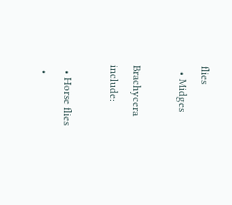flies
  • Midges

Brachycera include:

  • Horse flies
  •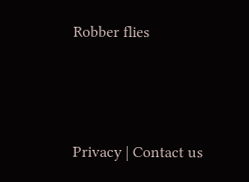Robber flies




Privacy | Contact us